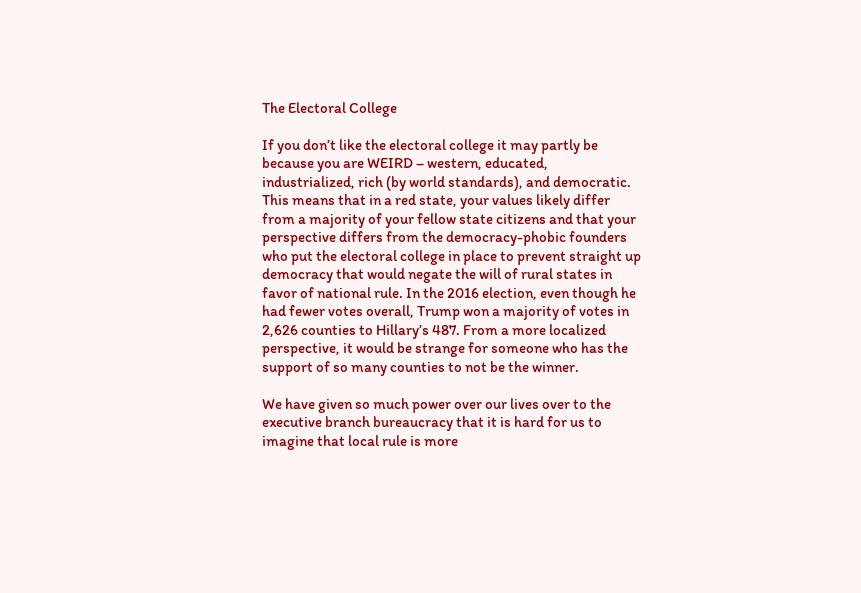The Electoral College

If you don’t like the electoral college it may partly be because you are WEIRD – western, educated, industrialized, rich (by world standards), and democratic. This means that in a red state, your values likely differ from a majority of your fellow state citizens and that your perspective differs from the democracy-phobic founders who put the electoral college in place to prevent straight up democracy that would negate the will of rural states in favor of national rule. In the 2016 election, even though he had fewer votes overall, Trump won a majority of votes in 2,626 counties to Hillary’s 487. From a more localized perspective, it would be strange for someone who has the support of so many counties to not be the winner.

We have given so much power over our lives over to the executive branch bureaucracy that it is hard for us to imagine that local rule is more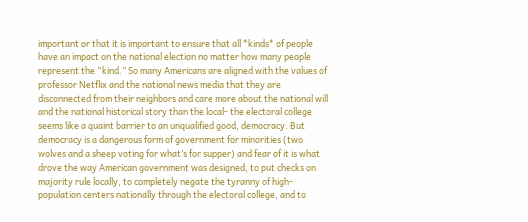important or that it is important to ensure that all *kinds* of people have an impact on the national election no matter how many people represent the “kind.” So many Americans are aligned with the values of professor Netflix and the national news media that they are disconnected from their neighbors and care more about the national will and the national historical story than the local- the electoral college seems like a quaint barrier to an unqualified good, democracy. But democracy is a dangerous form of government for minorities (two wolves and a sheep voting for what’s for supper) and fear of it is what drove the way American government was designed, to put checks on majority rule locally, to completely negate the tyranny of high-population centers nationally through the electoral college, and to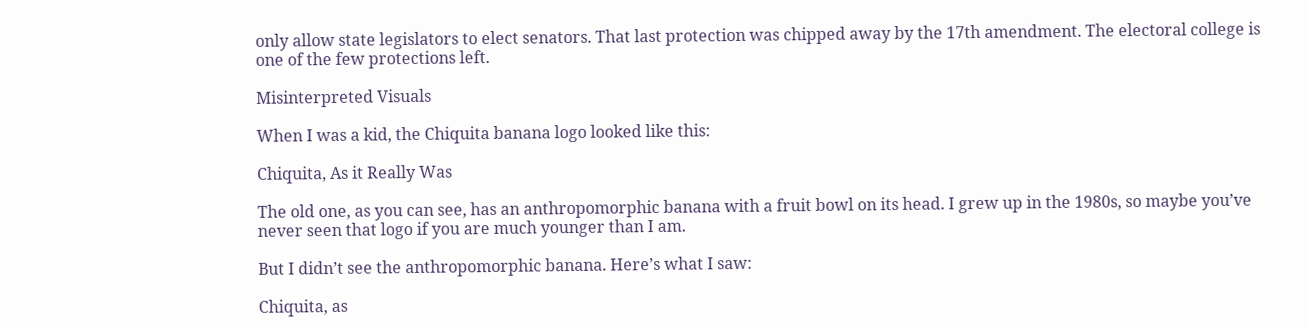only allow state legislators to elect senators. That last protection was chipped away by the 17th amendment. The electoral college is one of the few protections left.

Misinterpreted Visuals

When I was a kid, the Chiquita banana logo looked like this:

Chiquita, As it Really Was

The old one, as you can see, has an anthropomorphic banana with a fruit bowl on its head. I grew up in the 1980s, so maybe you’ve never seen that logo if you are much younger than I am.

But I didn’t see the anthropomorphic banana. Here’s what I saw:

Chiquita, as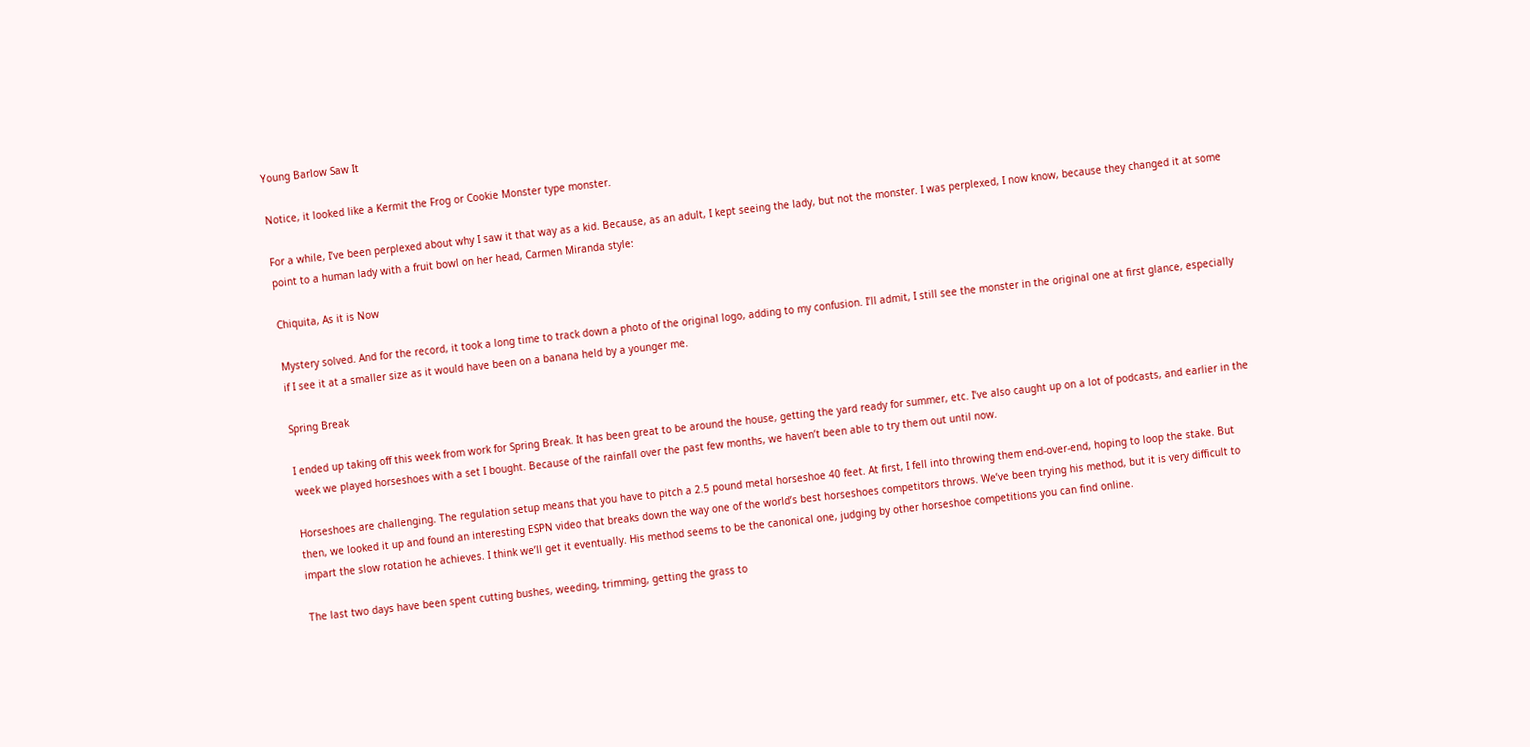Young Barlow Saw It

Notice, it looked like a Kermit the Frog or Cookie Monster type monster.

For a while, I’ve been perplexed about why I saw it that way as a kid. Because, as an adult, I kept seeing the lady, but not the monster. I was perplexed, I now know, because they changed it at some point to a human lady with a fruit bowl on her head, Carmen Miranda style:

Chiquita, As it is Now

Mystery solved. And for the record, it took a long time to track down a photo of the original logo, adding to my confusion. I’ll admit, I still see the monster in the original one at first glance, especially if I see it at a smaller size as it would have been on a banana held by a younger me.

Spring Break

I ended up taking off this week from work for Spring Break. It has been great to be around the house, getting the yard ready for summer, etc. I’ve also caught up on a lot of podcasts, and earlier in the week we played horseshoes with a set I bought. Because of the rainfall over the past few months, we haven’t been able to try them out until now.

Horseshoes are challenging. The regulation setup means that you have to pitch a 2.5 pound metal horseshoe 40 feet. At first, I fell into throwing them end-over-end, hoping to loop the stake. But then, we looked it up and found an interesting ESPN video that breaks down the way one of the world’s best horseshoes competitors throws. We’ve been trying his method, but it is very difficult to impart the slow rotation he achieves. I think we’ll get it eventually. His method seems to be the canonical one, judging by other horseshoe competitions you can find online.

The last two days have been spent cutting bushes, weeding, trimming, getting the grass to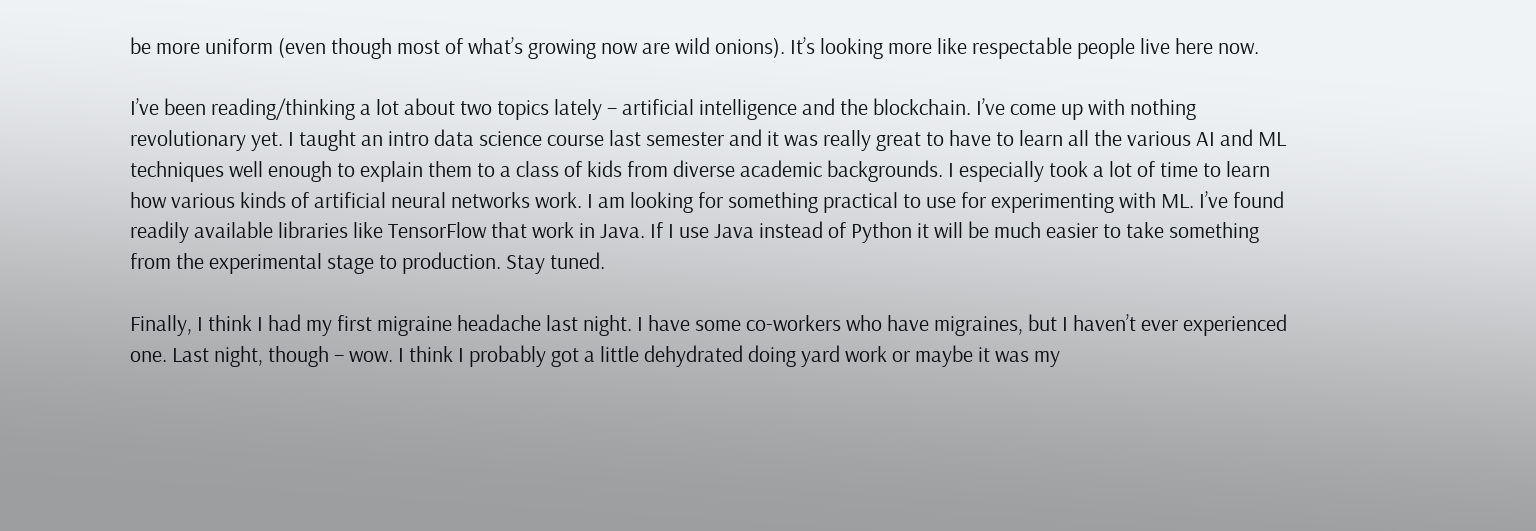be more uniform (even though most of what’s growing now are wild onions). It’s looking more like respectable people live here now.

I’ve been reading/thinking a lot about two topics lately – artificial intelligence and the blockchain. I’ve come up with nothing revolutionary yet. I taught an intro data science course last semester and it was really great to have to learn all the various AI and ML techniques well enough to explain them to a class of kids from diverse academic backgrounds. I especially took a lot of time to learn how various kinds of artificial neural networks work. I am looking for something practical to use for experimenting with ML. I’ve found readily available libraries like TensorFlow that work in Java. If I use Java instead of Python it will be much easier to take something from the experimental stage to production. Stay tuned.

Finally, I think I had my first migraine headache last night. I have some co-workers who have migraines, but I haven’t ever experienced one. Last night, though – wow. I think I probably got a little dehydrated doing yard work or maybe it was my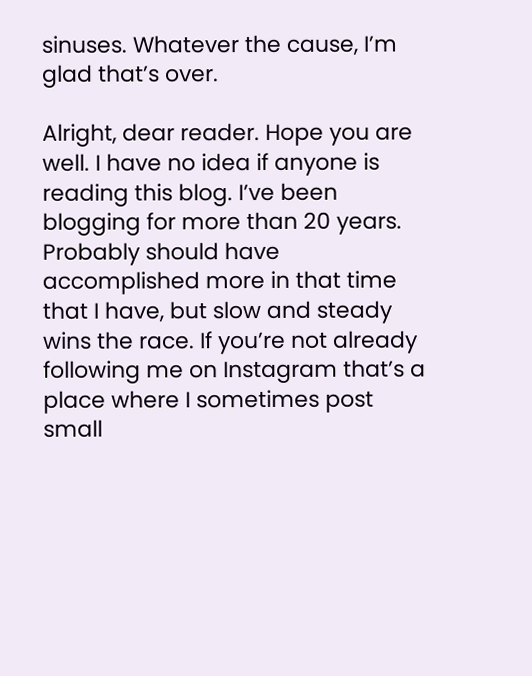sinuses. Whatever the cause, I’m glad that’s over.

Alright, dear reader. Hope you are well. I have no idea if anyone is reading this blog. I’ve been blogging for more than 20 years. Probably should have accomplished more in that time that I have, but slow and steady wins the race. If you’re not already following me on Instagram that’s a place where I sometimes post small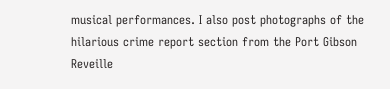musical performances. I also post photographs of the hilarious crime report section from the Port Gibson Reveille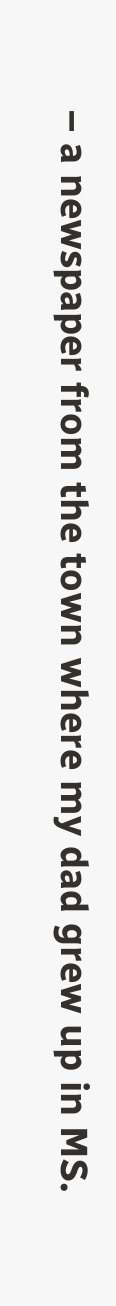– a newspaper from the town where my dad grew up in MS.